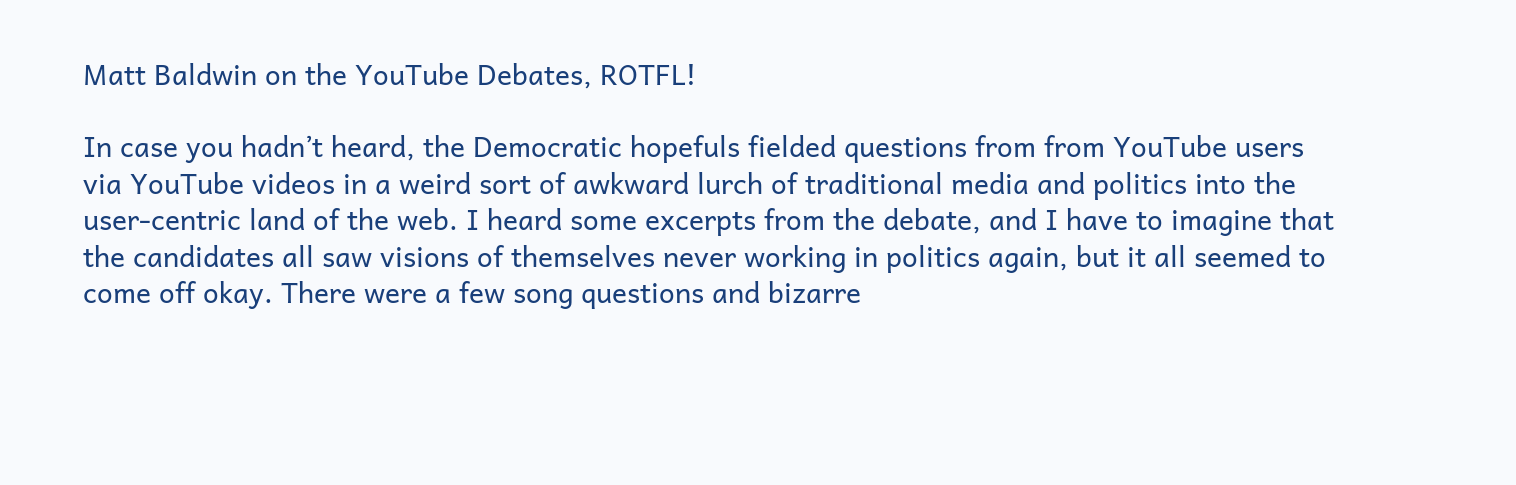Matt Baldwin on the YouTube Debates, ROTFL!

In case you hadn’t heard, the Democratic hopefuls fielded questions from from YouTube users via YouTube videos in a weird sort of awkward lurch of traditional media and politics into the user-centric land of the web. I heard some excerpts from the debate, and I have to imagine that the candidates all saw visions of themselves never working in politics again, but it all seemed to come off okay. There were a few song questions and bizarre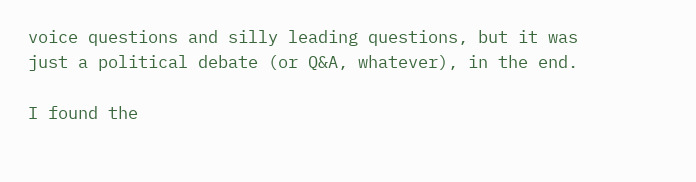voice questions and silly leading questions, but it was just a political debate (or Q&A, whatever), in the end.

I found the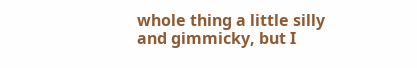whole thing a little silly and gimmicky, but I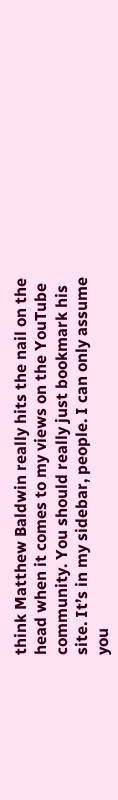think Matthew Baldwin really hits the nail on the head when it comes to my views on the YouTube community. You should really just bookmark his site. It’s in my sidebar, people. I can only assume you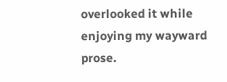overlooked it while enjoying my wayward prose.